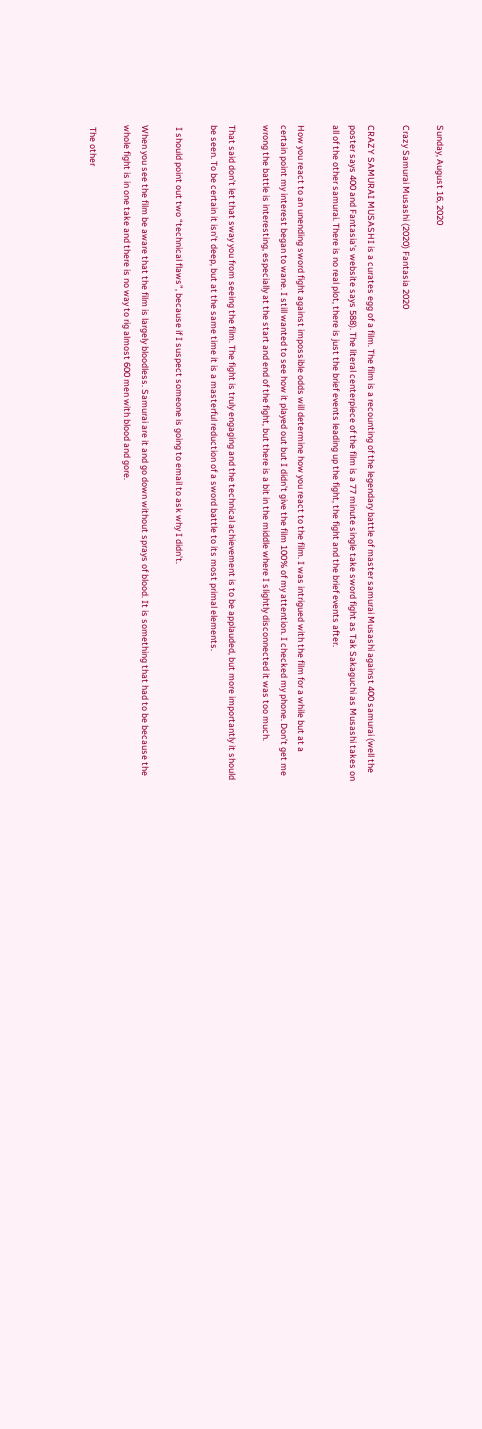Sunday, August 16, 2020

Crazy Samurai Musashi (2020) Fantasia 2020

CRAZY SAMURAI MUSASHI is a curates egg of a film. The film is a recounting of the legendary battle of master samurai Musashi against 400 samurai (well the poster says 400 and Fantasia's website says 588). The literal centerpiece of the film is a 77 minute single take sword fight as Tak Sakaguchi as Musashi takes on all of the other samurai. There is no real plot, there is just the brief events leading up the fight, the fight and the brief events after.

How you react to an unending sword fight against impossible odds will determine how you react to the film. I was intrigued with the film for a while but at a certain point my interest began to wane. I still wanted to see how it played out but I didn’t give the film 100% of my attention. I checked my phone. Don’t get me wrong the battle is interesting, especially at the start and end of the fight, but there is a bit in the middle where I slightly disconnected it was too much.

That said don’t let that sway you from seeing the film. The fight is truly engaging and the technical achievement is to be applauded, but more importantly it should be seen. To be certain it isn’t deep, but at the same time it is a masterful reduction of a sword battle to its most primal elements.

 I should point out two “technical flaws”, because if I suspect someone is going to email to ask why I didn’t.

When you see the film be aware that the film is largely bloodless. Samurai are it and go down without sprays of blood. It is something that had to be because the whole fight is in one take and there is no way to rig almost 600 men with blood and gore.

 The other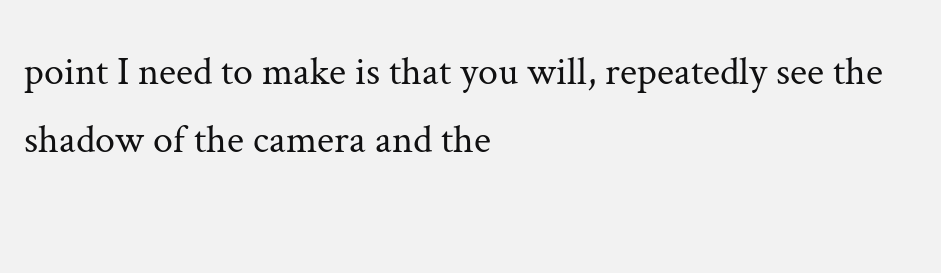point I need to make is that you will, repeatedly see the shadow of the camera and the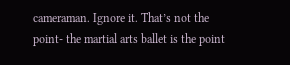cameraman. Ignore it. That’s not the point- the martial arts ballet is the point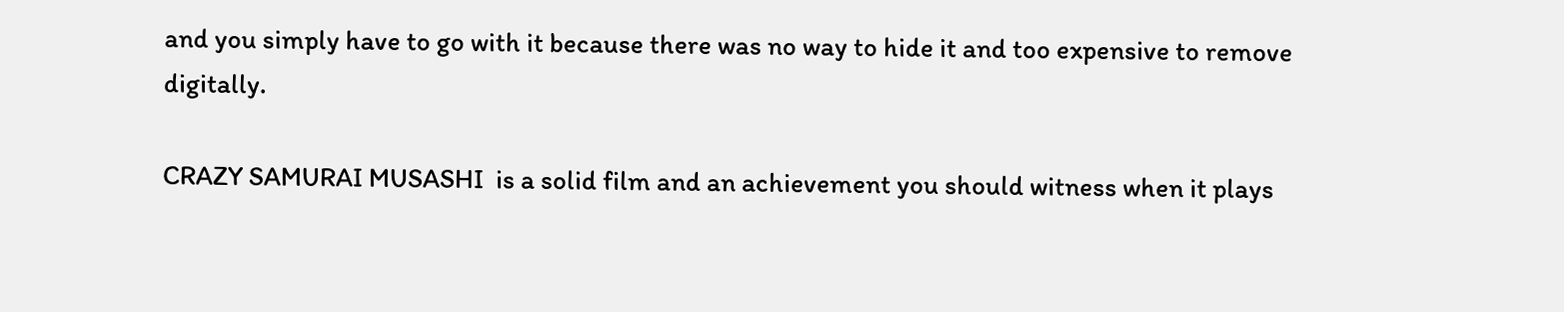and you simply have to go with it because there was no way to hide it and too expensive to remove digitally.

CRAZY SAMURAI MUSASHI  is a solid film and an achievement you should witness when it plays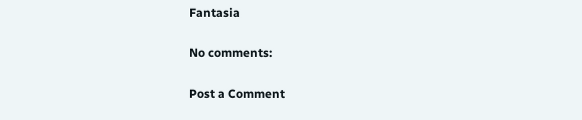Fantasia

No comments:

Post a Comment